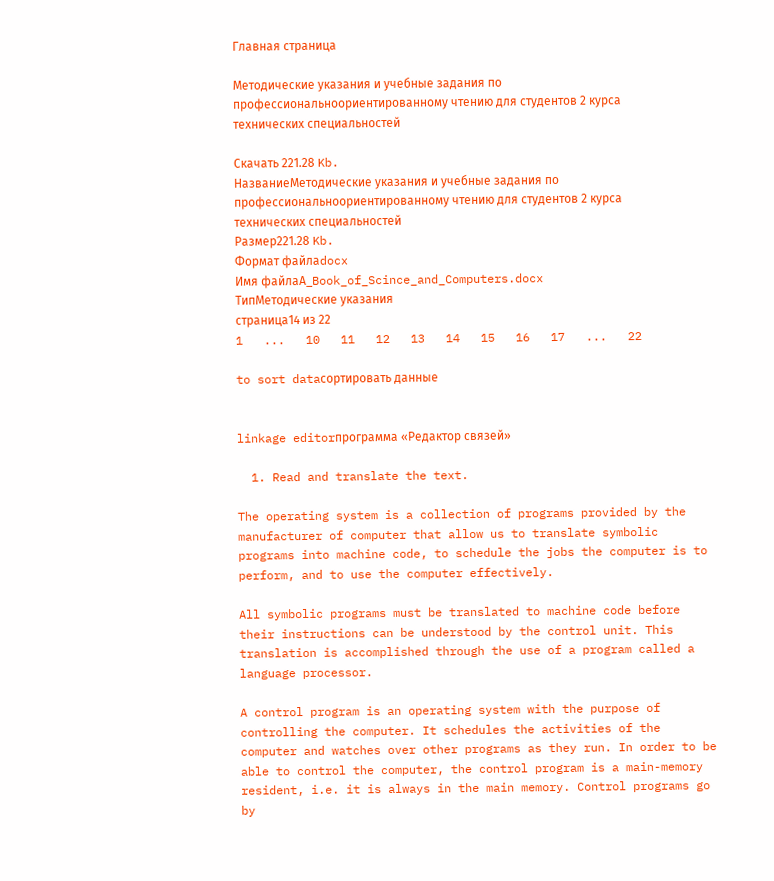Главная страница

Методические указания и учебные задания по профессиональноориентированному чтению для студентов 2 курса технических специальностей

Скачать 221.28 Kb.
НазваниеМетодические указания и учебные задания по профессиональноориентированному чтению для студентов 2 курса технических специальностей
Размер221.28 Kb.
Формат файлаdocx
Имя файлаA_Book_of_Scince_and_Computers.docx
ТипМетодические указания
страница14 из 22
1   ...   10   11   12   13   14   15   16   17   ...   22

to sort dataсортировать данные


linkage editorпрограмма «Редактор связей»

  1. Read and translate the text.

The operating system is a collection of programs provided by the manufacturer of computer that allow us to translate symbolic programs into machine code, to schedule the jobs the computer is to perform, and to use the computer effectively.

All symbolic programs must be translated to machine code before their instructions can be understood by the control unit. This translation is accomplished through the use of a program called a language processor.

A control program is an operating system with the purpose of controlling the computer. It schedules the activities of the computer and watches over other programs as they run. In order to be able to control the computer, the control program is a main-memory resident, i.e. it is always in the main memory. Control programs go by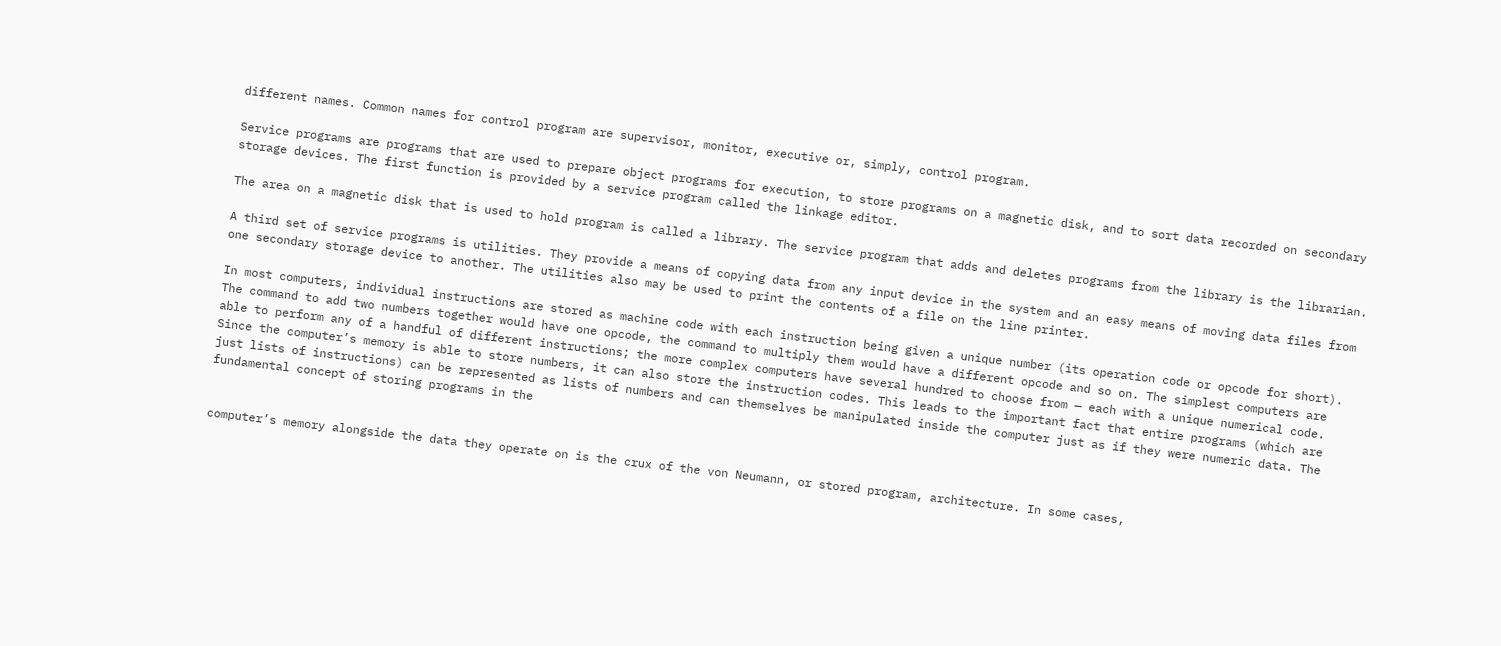different names. Common names for control program are supervisor, monitor, executive or, simply, control program.

Service programs are programs that are used to prepare object programs for execution, to store programs on a magnetic disk, and to sort data recorded on secondary storage devices. The first function is provided by a service program called the linkage editor.

The area on a magnetic disk that is used to hold program is called a library. The service program that adds and deletes programs from the library is the librarian.

A third set of service programs is utilities. They provide a means of copying data from any input device in the system and an easy means of moving data files from one secondary storage device to another. The utilities also may be used to print the contents of a file on the line printer.

In most computers, individual instructions are stored as machine code with each instruction being given a unique number (its operation code or opcode for short). The command to add two numbers together would have one opcode, the command to multiply them would have a different opcode and so on. The simplest computers are able to perform any of a handful of different instructions; the more complex computers have several hundred to choose from — each with a unique numerical code. Since the computer’s memory is able to store numbers, it can also store the instruction codes. This leads to the important fact that entire programs (which are just lists of instructions) can be represented as lists of numbers and can themselves be manipulated inside the computer just as if they were numeric data. The fundamental concept of storing programs in the


computer’s memory alongside the data they operate on is the crux of the von Neumann, or stored program, architecture. In some cases,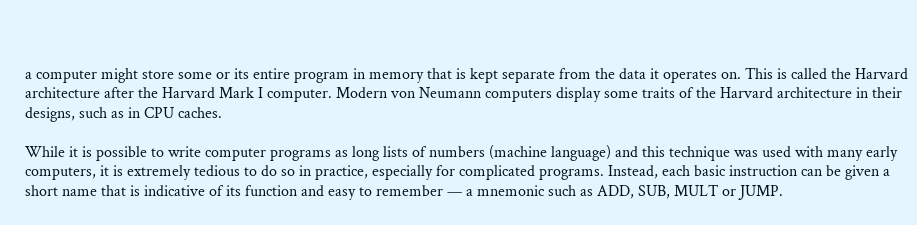a computer might store some or its entire program in memory that is kept separate from the data it operates on. This is called the Harvard architecture after the Harvard Mark I computer. Modern von Neumann computers display some traits of the Harvard architecture in their designs, such as in CPU caches.

While it is possible to write computer programs as long lists of numbers (machine language) and this technique was used with many early computers, it is extremely tedious to do so in practice, especially for complicated programs. Instead, each basic instruction can be given a short name that is indicative of its function and easy to remember — a mnemonic such as ADD, SUB, MULT or JUMP.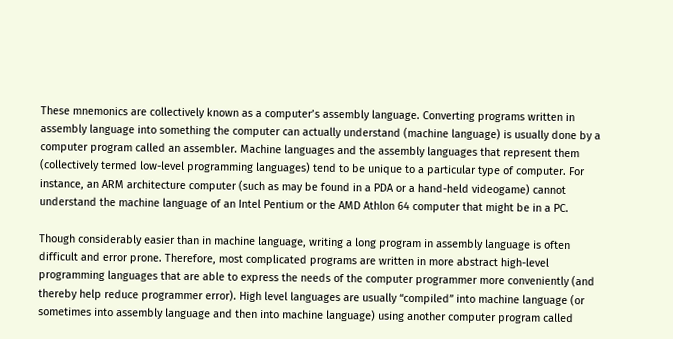These mnemonics are collectively known as a computer’s assembly language. Converting programs written in assembly language into something the computer can actually understand (machine language) is usually done by a computer program called an assembler. Machine languages and the assembly languages that represent them (collectively termed low-level programming languages) tend to be unique to a particular type of computer. For instance, an ARM architecture computer (such as may be found in a PDA or a hand-held videogame) cannot understand the machine language of an Intel Pentium or the AMD Athlon 64 computer that might be in a PC.

Though considerably easier than in machine language, writing a long program in assembly language is often difficult and error prone. Therefore, most complicated programs are written in more abstract high-level programming languages that are able to express the needs of the computer programmer more conveniently (and thereby help reduce programmer error). High level languages are usually “compiled” into machine language (or sometimes into assembly language and then into machine language) using another computer program called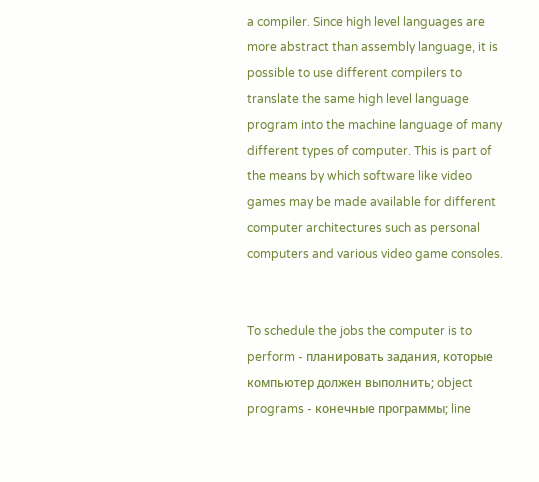a compiler. Since high level languages are more abstract than assembly language, it is possible to use different compilers to translate the same high level language program into the machine language of many different types of computer. This is part of the means by which software like video games may be made available for different computer architectures such as personal computers and various video game consoles.


To schedule the jobs the computer is to perform - планировать задания, которые компьютер должен выполнить; object programs - конечные программы; line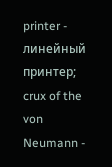printer - линейный принтер; crux of the von Neumann -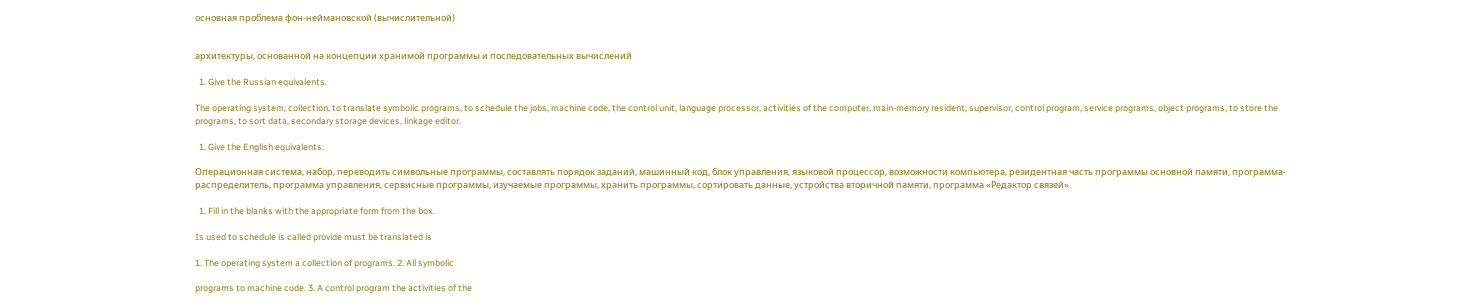основная проблема фон-неймановской (вычислительной)


архитектуры, основанной на концепции хранимой программы и последовательных вычислений

  1. Give the Russian equivalents.

The operating system, collection, to translate symbolic programs, to schedule the jobs, machine code, the control unit, language processor, activities of the computer, main-memory resident, supervisor, control program, service programs, object programs, to store the programs, to sort data, secondary storage devices, linkage editor.

  1. Give the English equivalents.

Операционная система, набор, переводить символьные программы, составлять порядок заданий, машинный код, блок управления, языковой процессор, возможности компьютера, резидентная часть программы основной памяти, программа- распределитель, программа управления, сервисные программы, изучаемые программы, хранить программы, сортировать данные, устройства вторичной памяти, программа «Редактор связей».

  1. Fill in the blanks with the appropriate form from the box.

Is used to schedule is called provide must be translated is

1. The operating system a collection of programs. 2. All symbolic

programs to machine code. 3. A control program the activities of the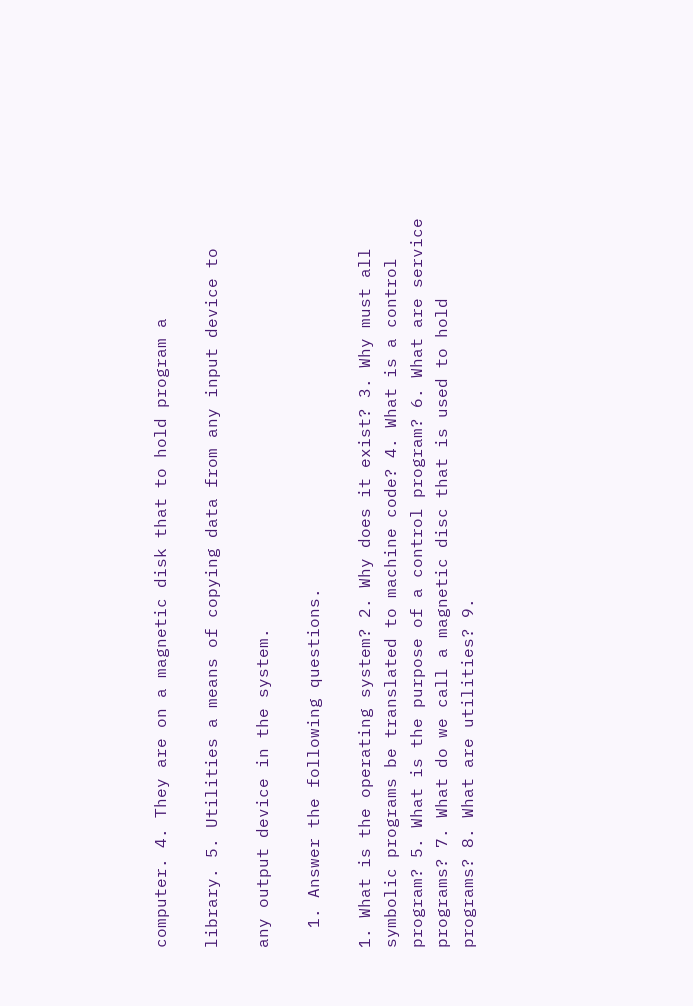computer. 4. They are on a magnetic disk that to hold program a

library. 5. Utilities a means of copying data from any input device to

any output device in the system.

  1. Answer the following questions.

1. What is the operating system? 2. Why does it exist? 3. Why must all symbolic programs be translated to machine code? 4. What is a control program? 5. What is the purpose of a control program? 6. What are service programs? 7. What do we call a magnetic disc that is used to hold programs? 8. What are utilities? 9.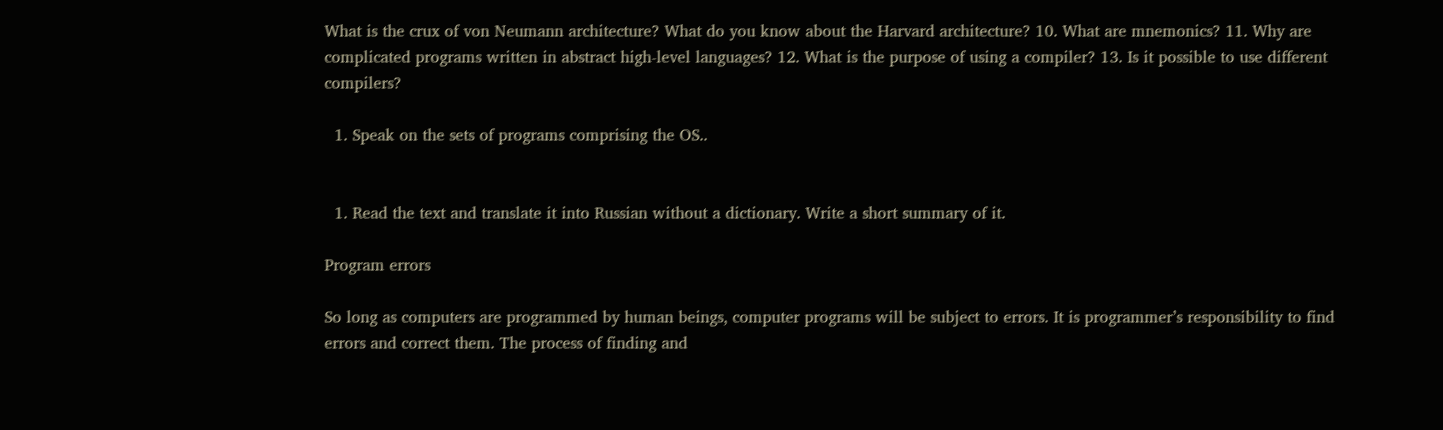What is the crux of von Neumann architecture? What do you know about the Harvard architecture? 10. What are mnemonics? 11. Why are complicated programs written in abstract high-level languages? 12. What is the purpose of using a compiler? 13. Is it possible to use different compilers?

  1. Speak on the sets of programs comprising the OS..


  1. Read the text and translate it into Russian without a dictionary. Write a short summary of it.

Program errors

So long as computers are programmed by human beings, computer programs will be subject to errors. It is programmer’s responsibility to find errors and correct them. The process of finding and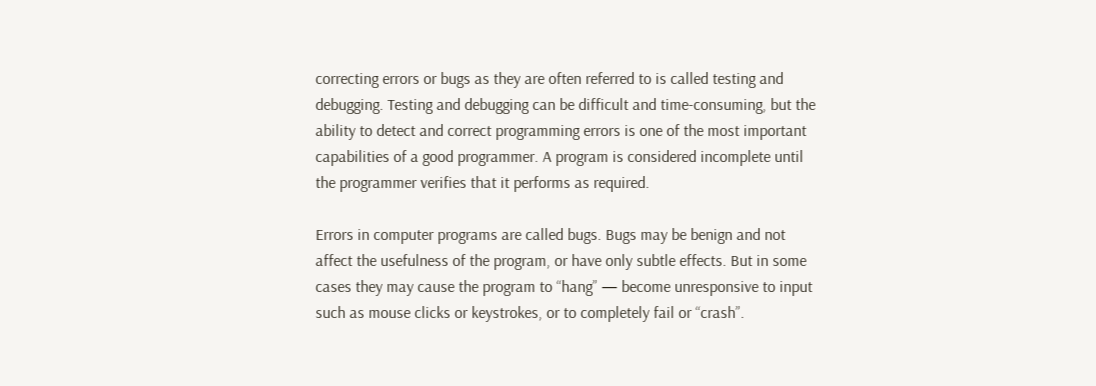correcting errors or bugs as they are often referred to is called testing and debugging. Testing and debugging can be difficult and time-consuming, but the ability to detect and correct programming errors is one of the most important capabilities of a good programmer. A program is considered incomplete until the programmer verifies that it performs as required.

Errors in computer programs are called bugs. Bugs may be benign and not affect the usefulness of the program, or have only subtle effects. But in some cases they may cause the program to “hang” — become unresponsive to input such as mouse clicks or keystrokes, or to completely fail or “crash”.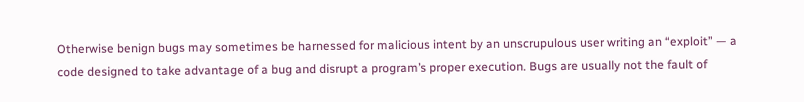Otherwise benign bugs may sometimes be harnessed for malicious intent by an unscrupulous user writing an “exploit” — a code designed to take advantage of a bug and disrupt a program’s proper execution. Bugs are usually not the fault of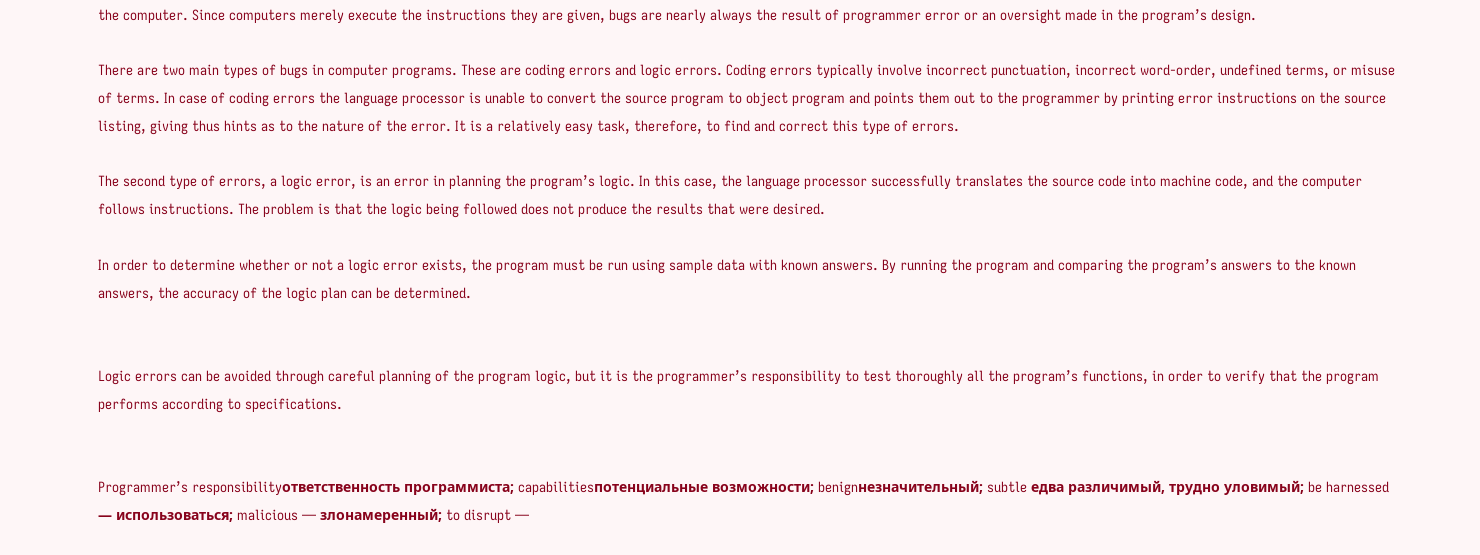the computer. Since computers merely execute the instructions they are given, bugs are nearly always the result of programmer error or an oversight made in the program’s design.

There are two main types of bugs in computer programs. These are coding errors and logic errors. Coding errors typically involve incorrect punctuation, incorrect word-order, undefined terms, or misuse of terms. In case of coding errors the language processor is unable to convert the source program to object program and points them out to the programmer by printing error instructions on the source listing, giving thus hints as to the nature of the error. It is a relatively easy task, therefore, to find and correct this type of errors.

The second type of errors, a logic error, is an error in planning the program’s logic. In this case, the language processor successfully translates the source code into machine code, and the computer follows instructions. The problem is that the logic being followed does not produce the results that were desired.

In order to determine whether or not a logic error exists, the program must be run using sample data with known answers. By running the program and comparing the program’s answers to the known answers, the accuracy of the logic plan can be determined.


Logic errors can be avoided through careful planning of the program logic, but it is the programmer’s responsibility to test thoroughly all the program’s functions, in order to verify that the program performs according to specifications.


Programmer’s responsibilityответственность программиста; capabilitiesпотенциальные возможности; benignнезначительный; subtle едва различимый, трудно уловимый; be harnessed — использоваться; malicious — злонамеренный; to disrupt —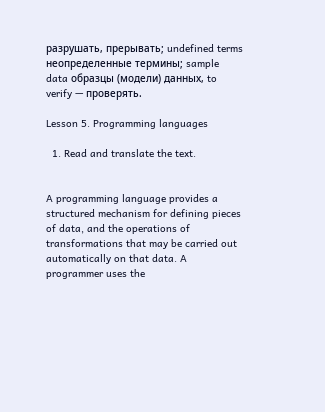разрушать, прерывать; undefined terms неопределенные термины; sample data образцы (модели) данных, to verify — проверять.

Lesson 5. Programming languages

  1. Read and translate the text.


A programming language provides a structured mechanism for defining pieces of data, and the operations of transformations that may be carried out automatically on that data. A programmer uses the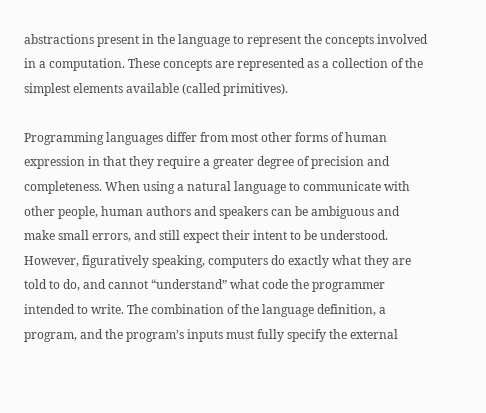abstractions present in the language to represent the concepts involved in a computation. These concepts are represented as a collection of the simplest elements available (called primitives).

Programming languages differ from most other forms of human expression in that they require a greater degree of precision and completeness. When using a natural language to communicate with other people, human authors and speakers can be ambiguous and make small errors, and still expect their intent to be understood. However, figuratively speaking, computers do exactly what they are told to do, and cannot “understand” what code the programmer intended to write. The combination of the language definition, a program, and the program’s inputs must fully specify the external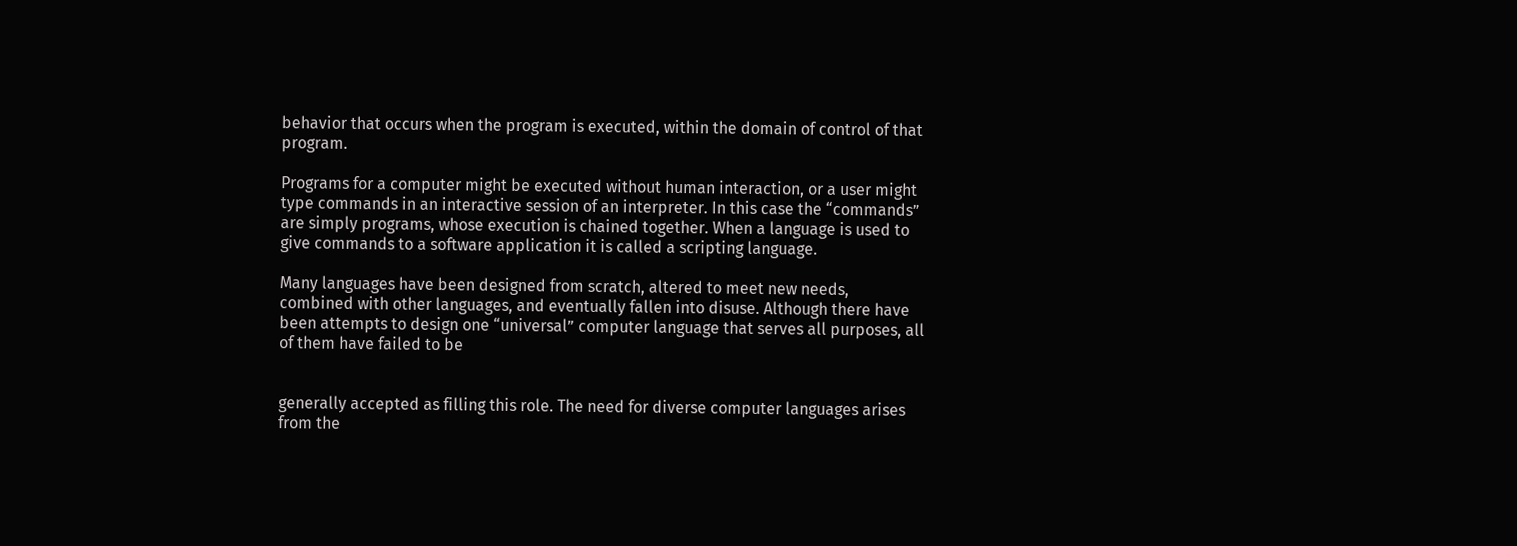behavior that occurs when the program is executed, within the domain of control of that program.

Programs for a computer might be executed without human interaction, or a user might type commands in an interactive session of an interpreter. In this case the “commands” are simply programs, whose execution is chained together. When a language is used to give commands to a software application it is called a scripting language.

Many languages have been designed from scratch, altered to meet new needs, combined with other languages, and eventually fallen into disuse. Although there have been attempts to design one “universal” computer language that serves all purposes, all of them have failed to be


generally accepted as filling this role. The need for diverse computer languages arises from the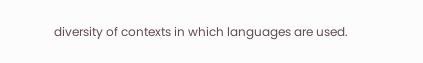diversity of contexts in which languages are used.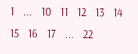1   ...   10   11   12   13   14   15   16   17   ...   22